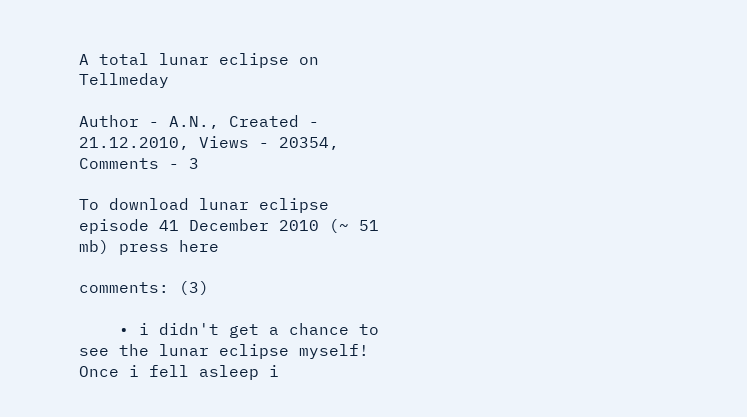A total lunar eclipse on Tellmeday

Author - A.N., Created - 21.12.2010, Views - 20354, Comments - 3

To download lunar eclipse episode 41 December 2010 (~ 51 mb) press here

comments: (3)

    • i didn't get a chance to see the lunar eclipse myself! Once i fell asleep i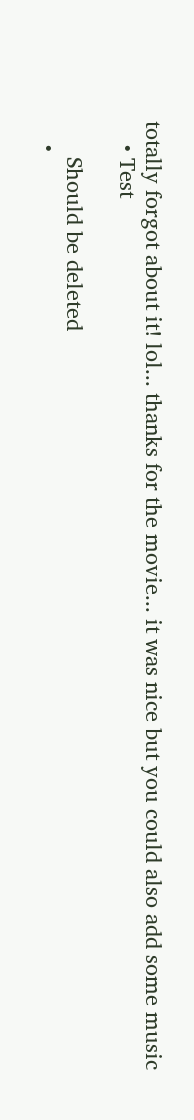totally forgot about it! lol... thanks for the movie... it was nice but you could also add some music
    • Test

      Should be deleted
    •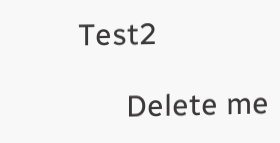Test2

      Delete me